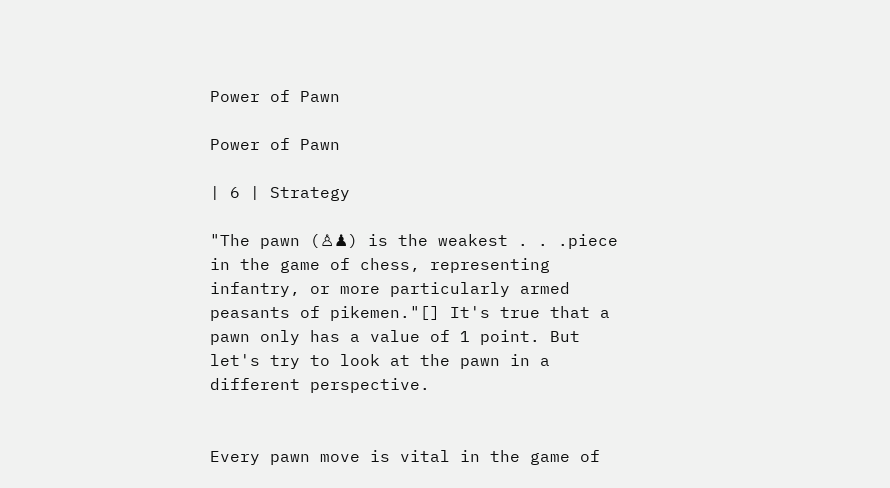Power of Pawn

Power of Pawn

| 6 | Strategy

"The pawn (♙♟) is the weakest . . .piece in the game of chess, representing infantry, or more particularly armed peasants of pikemen."[] It's true that a pawn only has a value of 1 point. But let's try to look at the pawn in a different perspective.


Every pawn move is vital in the game of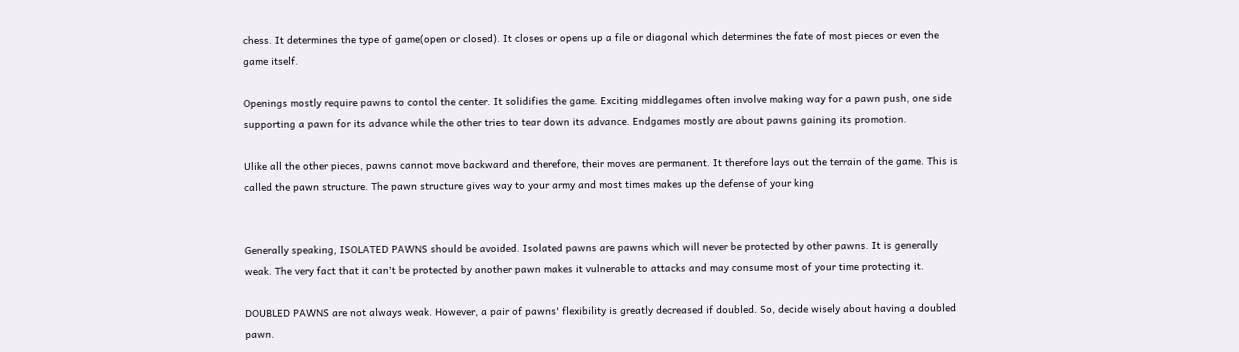chess. It determines the type of game(open or closed). It closes or opens up a file or diagonal which determines the fate of most pieces or even the game itself.

Openings mostly require pawns to contol the center. It solidifies the game. Exciting middlegames often involve making way for a pawn push, one side supporting a pawn for its advance while the other tries to tear down its advance. Endgames mostly are about pawns gaining its promotion.

Ulike all the other pieces, pawns cannot move backward and therefore, their moves are permanent. It therefore lays out the terrain of the game. This is called the pawn structure. The pawn structure gives way to your army and most times makes up the defense of your king


Generally speaking, ISOLATED PAWNS should be avoided. Isolated pawns are pawns which will never be protected by other pawns. It is generally weak. The very fact that it can't be protected by another pawn makes it vulnerable to attacks and may consume most of your time protecting it.

DOUBLED PAWNS are not always weak. However, a pair of pawns' flexibility is greatly decreased if doubled. So, decide wisely about having a doubled pawn.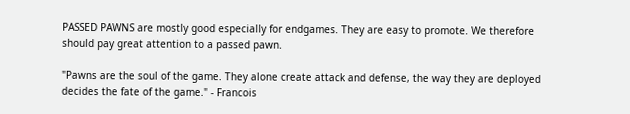PASSED PAWNS are mostly good especially for endgames. They are easy to promote. We therefore should pay great attention to a passed pawn.

"Pawns are the soul of the game. They alone create attack and defense, the way they are deployed decides the fate of the game." - Francois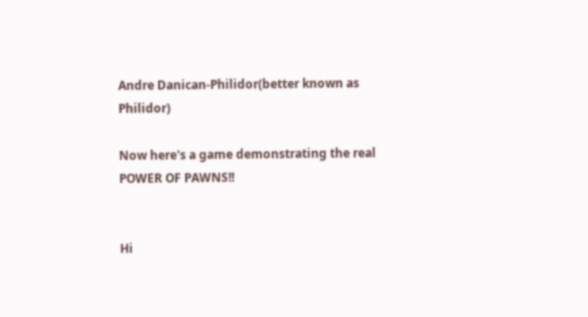Andre Danican-Philidor(better known as Philidor)

Now here's a game demonstrating the real POWER OF PAWNS!!


Hi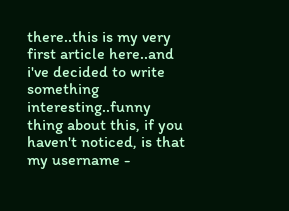there..this is my very first article here..and i've decided to write something interesting..funny thing about this, if you haven't noticed, is that my username -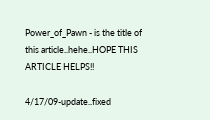Power_of_Pawn - is the title of this article..hehe..HOPE THIS ARTICLE HELPS!!

4/17/09-update..fixed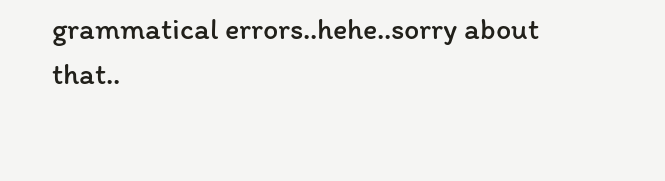grammatical errors..hehe..sorry about that..